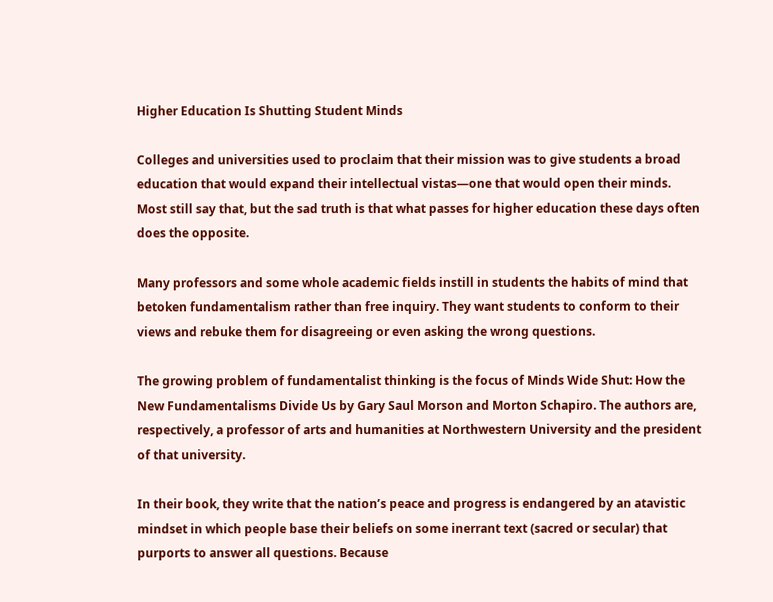Higher Education Is Shutting Student Minds

Colleges and universities used to proclaim that their mission was to give students a broad education that would expand their intellectual vistas—one that would open their minds. Most still say that, but the sad truth is that what passes for higher education these days often does the opposite.

Many professors and some whole academic fields instill in students the habits of mind that betoken fundamentalism rather than free inquiry. They want students to conform to their views and rebuke them for disagreeing or even asking the wrong questions.

The growing problem of fundamentalist thinking is the focus of Minds Wide Shut: How the New Fundamentalisms Divide Us by Gary Saul Morson and Morton Schapiro. The authors are, respectively, a professor of arts and humanities at Northwestern University and the president of that university.

In their book, they write that the nation’s peace and progress is endangered by an atavistic mindset in which people base their beliefs on some inerrant text (sacred or secular) that purports to answer all questions. Because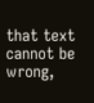that text cannot be wrong,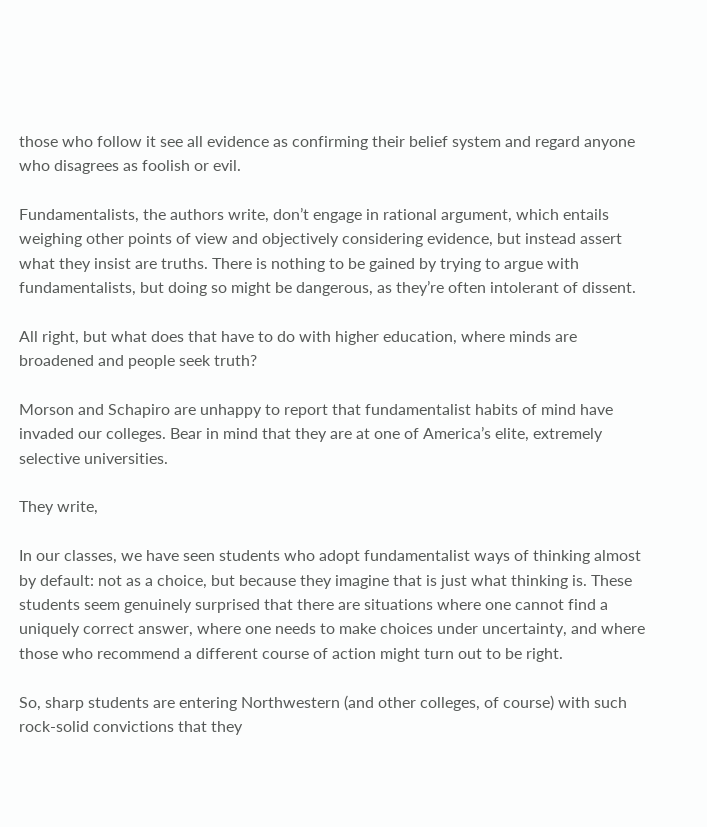those who follow it see all evidence as confirming their belief system and regard anyone who disagrees as foolish or evil.

Fundamentalists, the authors write, don’t engage in rational argument, which entails weighing other points of view and objectively considering evidence, but instead assert what they insist are truths. There is nothing to be gained by trying to argue with fundamentalists, but doing so might be dangerous, as they’re often intolerant of dissent.

All right, but what does that have to do with higher education, where minds are broadened and people seek truth?

Morson and Schapiro are unhappy to report that fundamentalist habits of mind have invaded our colleges. Bear in mind that they are at one of America’s elite, extremely selective universities.

They write,

In our classes, we have seen students who adopt fundamentalist ways of thinking almost by default: not as a choice, but because they imagine that is just what thinking is. These students seem genuinely surprised that there are situations where one cannot find a uniquely correct answer, where one needs to make choices under uncertainty, and where those who recommend a different course of action might turn out to be right.

So, sharp students are entering Northwestern (and other colleges, of course) with such rock-solid convictions that they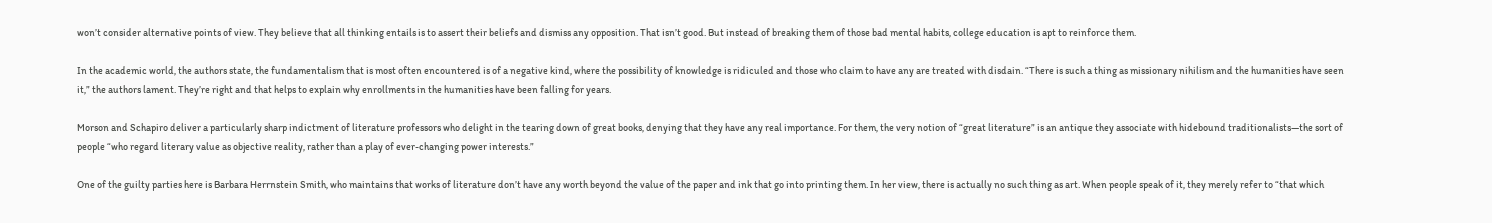won’t consider alternative points of view. They believe that all thinking entails is to assert their beliefs and dismiss any opposition. That isn’t good. But instead of breaking them of those bad mental habits, college education is apt to reinforce them.

In the academic world, the authors state, the fundamentalism that is most often encountered is of a negative kind, where the possibility of knowledge is ridiculed and those who claim to have any are treated with disdain. “There is such a thing as missionary nihilism and the humanities have seen it,” the authors lament. They’re right and that helps to explain why enrollments in the humanities have been falling for years.

Morson and Schapiro deliver a particularly sharp indictment of literature professors who delight in the tearing down of great books, denying that they have any real importance. For them, the very notion of “great literature” is an antique they associate with hidebound traditionalists—the sort of people “who regard literary value as objective reality, rather than a play of ever-changing power interests.”

One of the guilty parties here is Barbara Herrnstein Smith, who maintains that works of literature don’t have any worth beyond the value of the paper and ink that go into printing them. In her view, there is actually no such thing as art. When people speak of it, they merely refer to “that which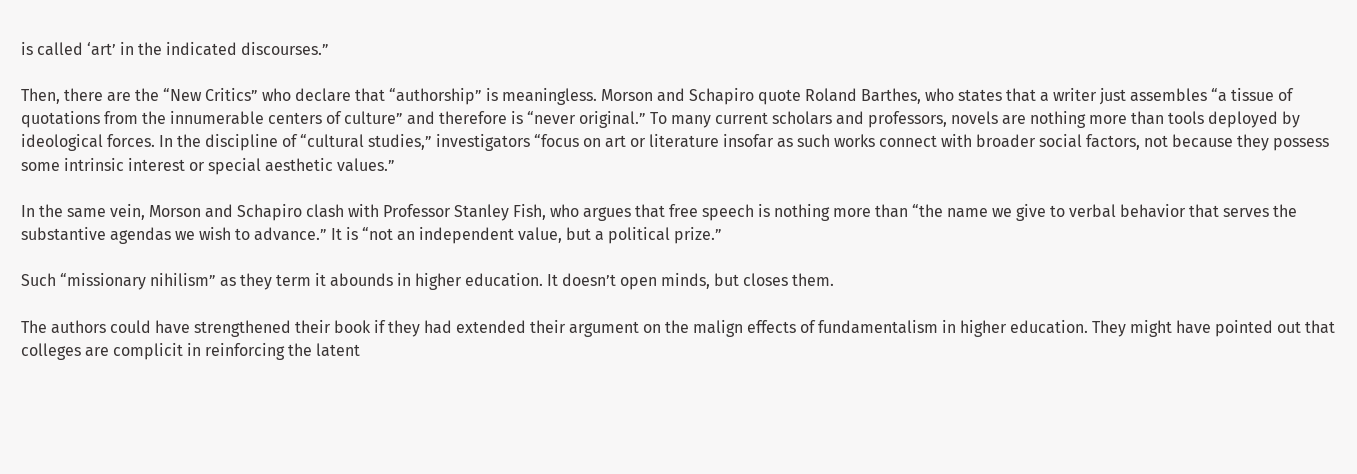is called ‘art’ in the indicated discourses.”

Then, there are the “New Critics” who declare that “authorship” is meaningless. Morson and Schapiro quote Roland Barthes, who states that a writer just assembles “a tissue of quotations from the innumerable centers of culture” and therefore is “never original.” To many current scholars and professors, novels are nothing more than tools deployed by ideological forces. In the discipline of “cultural studies,” investigators “focus on art or literature insofar as such works connect with broader social factors, not because they possess some intrinsic interest or special aesthetic values.”

In the same vein, Morson and Schapiro clash with Professor Stanley Fish, who argues that free speech is nothing more than “the name we give to verbal behavior that serves the substantive agendas we wish to advance.” It is “not an independent value, but a political prize.”

Such “missionary nihilism” as they term it abounds in higher education. It doesn’t open minds, but closes them.

The authors could have strengthened their book if they had extended their argument on the malign effects of fundamentalism in higher education. They might have pointed out that colleges are complicit in reinforcing the latent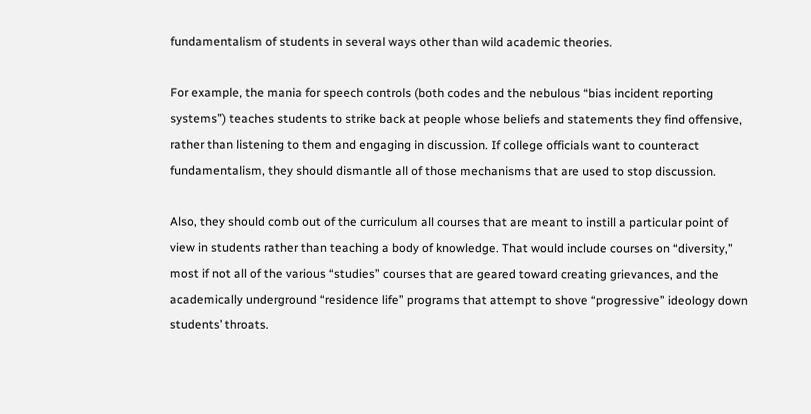fundamentalism of students in several ways other than wild academic theories.

For example, the mania for speech controls (both codes and the nebulous “bias incident reporting systems”) teaches students to strike back at people whose beliefs and statements they find offensive, rather than listening to them and engaging in discussion. If college officials want to counteract fundamentalism, they should dismantle all of those mechanisms that are used to stop discussion.

Also, they should comb out of the curriculum all courses that are meant to instill a particular point of view in students rather than teaching a body of knowledge. That would include courses on “diversity,” most if not all of the various “studies” courses that are geared toward creating grievances, and the academically underground “residence life” programs that attempt to shove “progressive” ideology down students’ throats.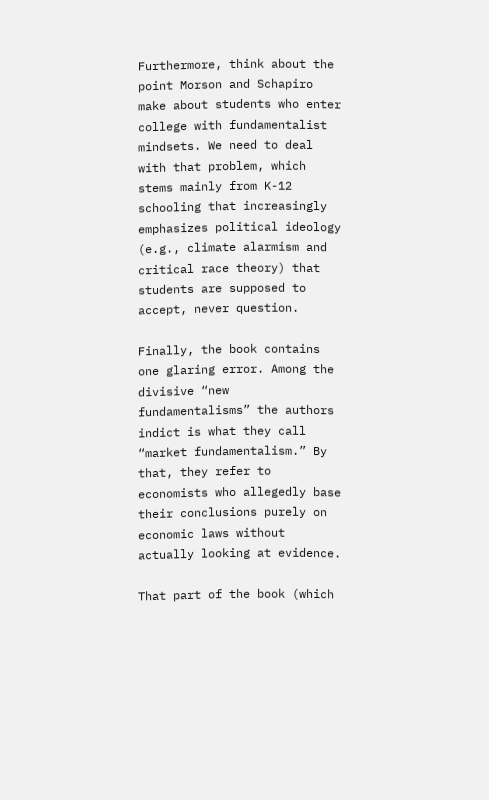Furthermore, think about the point Morson and Schapiro make about students who enter college with fundamentalist mindsets. We need to deal with that problem, which stems mainly from K-12 schooling that increasingly emphasizes political ideology (e.g., climate alarmism and critical race theory) that students are supposed to accept, never question.

Finally, the book contains one glaring error. Among the divisive “new fundamentalisms” the authors indict is what they call “market fundamentalism.” By that, they refer to economists who allegedly base their conclusions purely on economic laws without actually looking at evidence.

That part of the book (which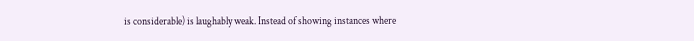is considerable) is laughably weak. Instead of showing instances where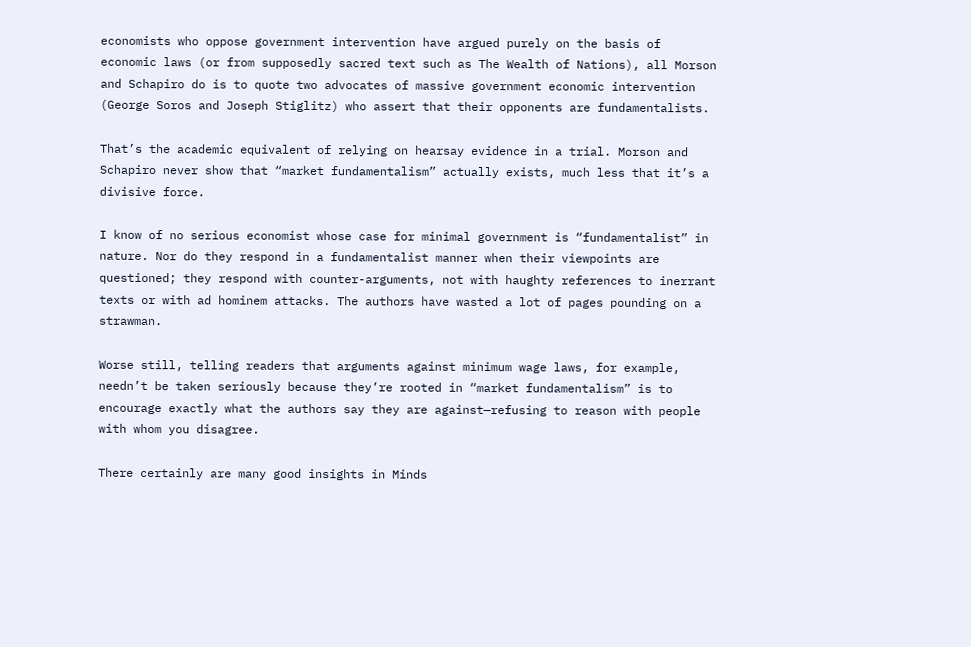economists who oppose government intervention have argued purely on the basis of economic laws (or from supposedly sacred text such as The Wealth of Nations), all Morson and Schapiro do is to quote two advocates of massive government economic intervention (George Soros and Joseph Stiglitz) who assert that their opponents are fundamentalists.

That’s the academic equivalent of relying on hearsay evidence in a trial. Morson and Schapiro never show that “market fundamentalism” actually exists, much less that it’s a divisive force.

I know of no serious economist whose case for minimal government is “fundamentalist” in nature. Nor do they respond in a fundamentalist manner when their viewpoints are questioned; they respond with counter-arguments, not with haughty references to inerrant texts or with ad hominem attacks. The authors have wasted a lot of pages pounding on a strawman.

Worse still, telling readers that arguments against minimum wage laws, for example, needn’t be taken seriously because they’re rooted in “market fundamentalism” is to encourage exactly what the authors say they are against—refusing to reason with people with whom you disagree.

There certainly are many good insights in Minds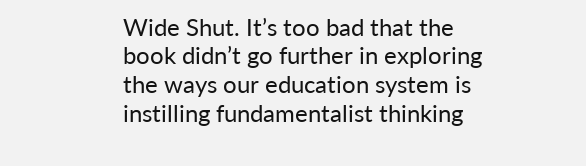Wide Shut. It’s too bad that the book didn’t go further in exploring the ways our education system is instilling fundamentalist thinking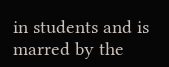in students and is marred by the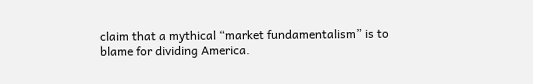claim that a mythical “market fundamentalism” is to blame for dividing America.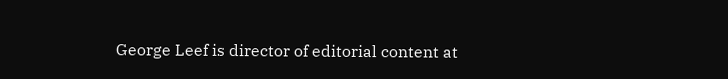George Leef is director of editorial content at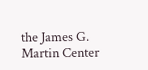the James G. Martin Center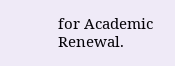for Academic Renewal.